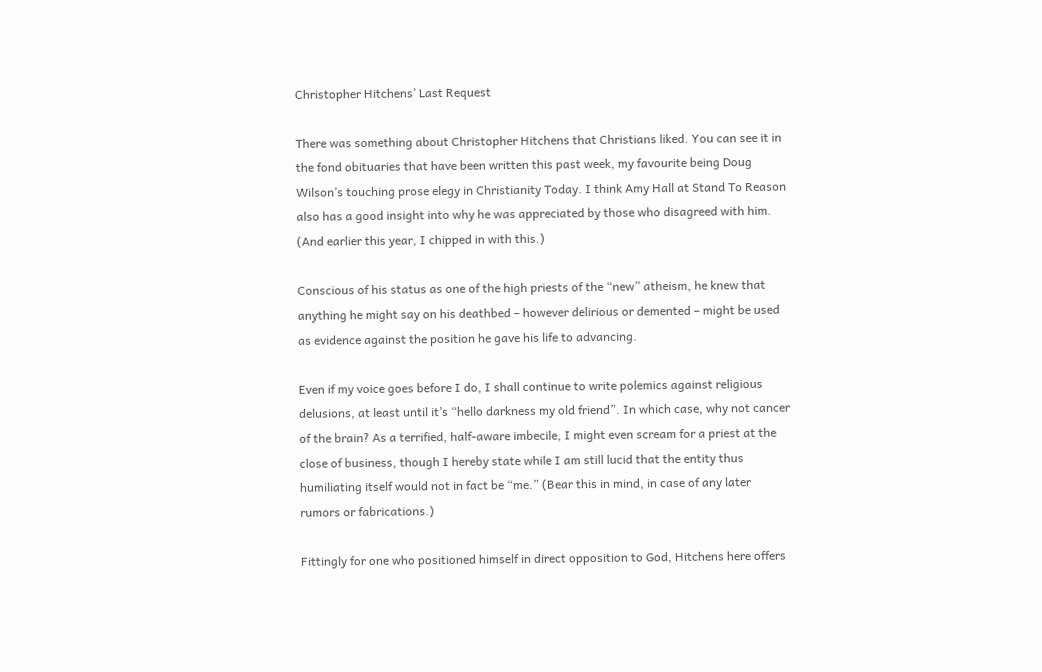Christopher Hitchens’ Last Request

There was something about Christopher Hitchens that Christians liked. You can see it in the fond obituaries that have been written this past week, my favourite being Doug Wilson’s touching prose elegy in Christianity Today. I think Amy Hall at Stand To Reason also has a good insight into why he was appreciated by those who disagreed with him. (And earlier this year, I chipped in with this.)

Conscious of his status as one of the high priests of the “new” atheism, he knew that anything he might say on his deathbed – however delirious or demented – might be used as evidence against the position he gave his life to advancing.

Even if my voice goes before I do, I shall continue to write polemics against religious delusions, at least until it’s “hello darkness my old friend”. In which case, why not cancer of the brain? As a terrified, half-aware imbecile, I might even scream for a priest at the close of business, though I hereby state while I am still lucid that the entity thus humiliating itself would not in fact be “me.” (Bear this in mind, in case of any later rumors or fabrications.)

Fittingly for one who positioned himself in direct opposition to God, Hitchens here offers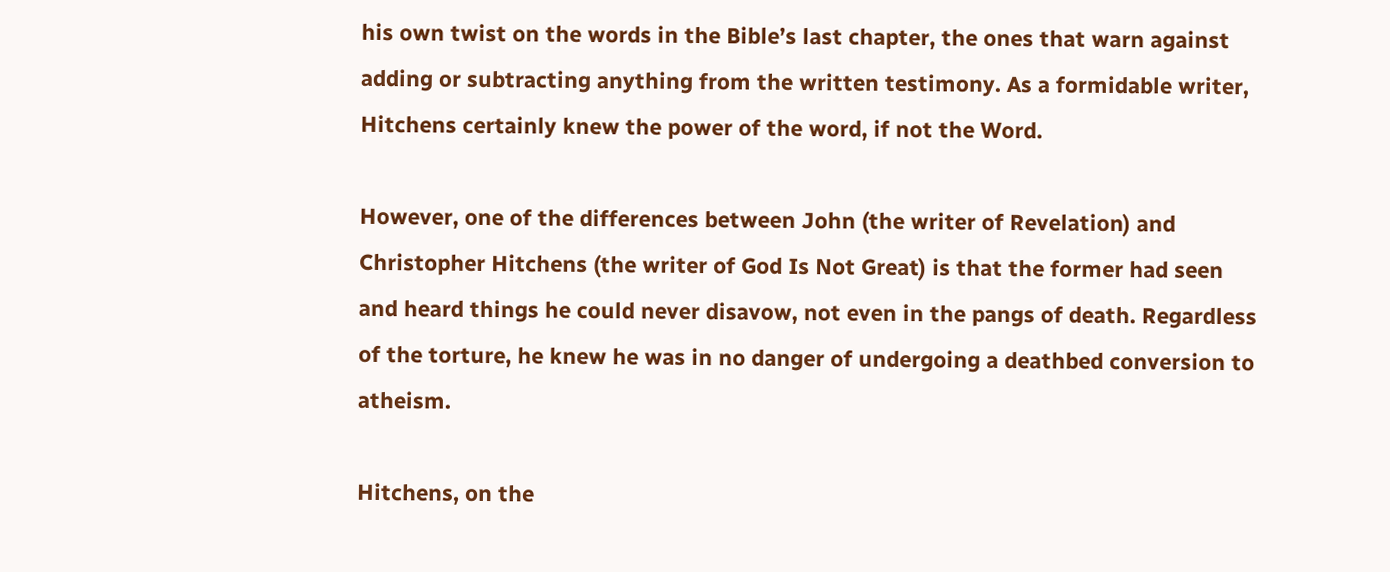his own twist on the words in the Bible’s last chapter, the ones that warn against adding or subtracting anything from the written testimony. As a formidable writer, Hitchens certainly knew the power of the word, if not the Word.

However, one of the differences between John (the writer of Revelation) and Christopher Hitchens (the writer of God Is Not Great) is that the former had seen and heard things he could never disavow, not even in the pangs of death. Regardless of the torture, he knew he was in no danger of undergoing a deathbed conversion to atheism.

Hitchens, on the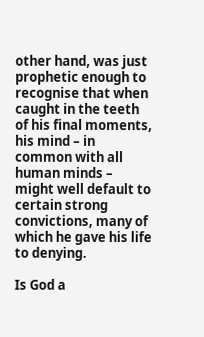other hand, was just prophetic enough to recognise that when caught in the teeth of his final moments, his mind – in common with all human minds – might well default to certain strong convictions, many of which he gave his life to denying.

Is God a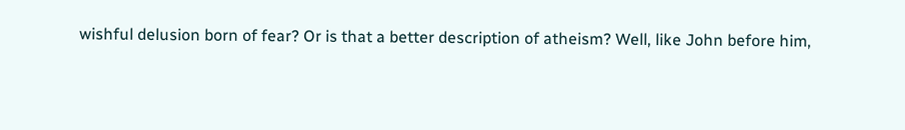wishful delusion born of fear? Or is that a better description of atheism? Well, like John before him,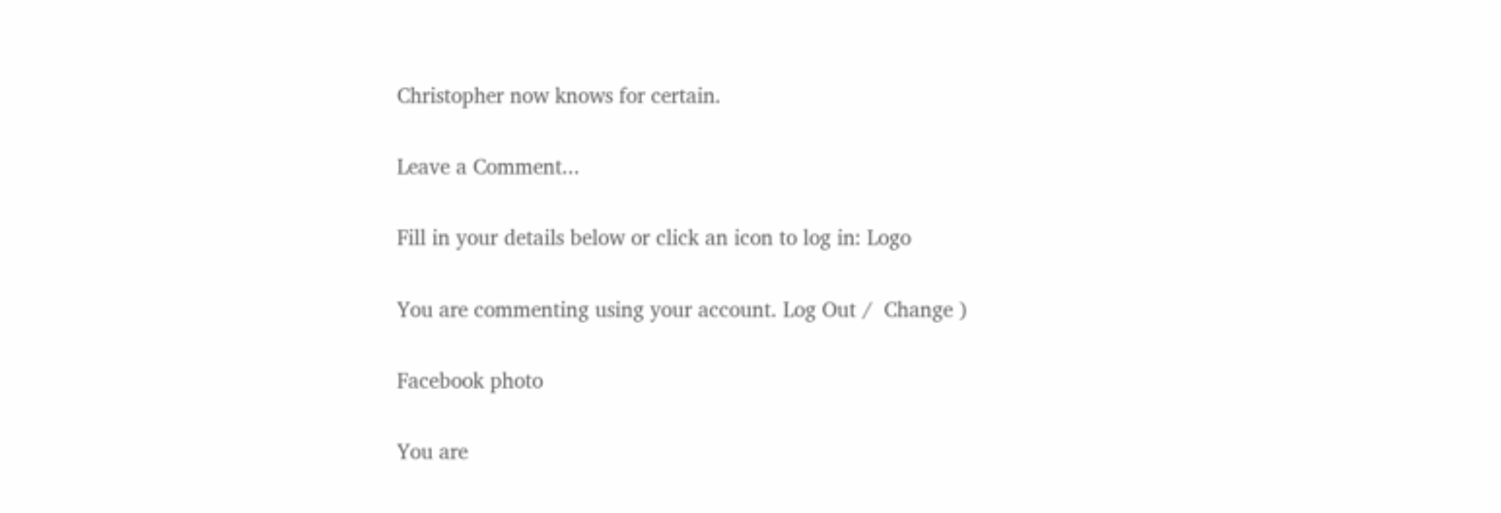Christopher now knows for certain.

Leave a Comment...

Fill in your details below or click an icon to log in: Logo

You are commenting using your account. Log Out /  Change )

Facebook photo

You are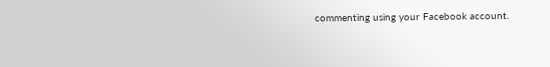commenting using your Facebook account.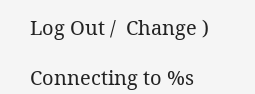Log Out /  Change )

Connecting to %s